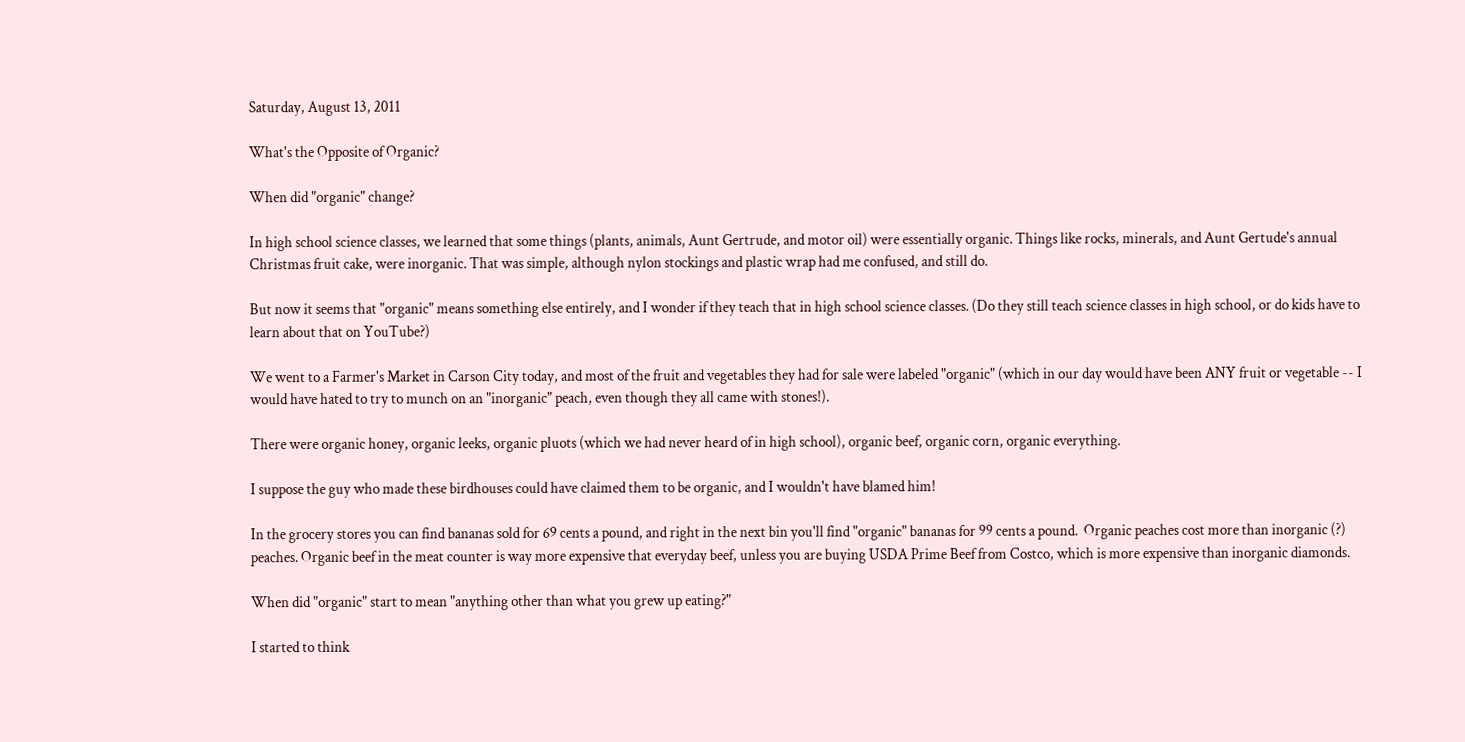Saturday, August 13, 2011

What's the Opposite of Organic?

When did "organic" change?

In high school science classes, we learned that some things (plants, animals, Aunt Gertrude, and motor oil) were essentially organic. Things like rocks, minerals, and Aunt Gertude's annual Christmas fruit cake, were inorganic. That was simple, although nylon stockings and plastic wrap had me confused, and still do.

But now it seems that "organic" means something else entirely, and I wonder if they teach that in high school science classes. (Do they still teach science classes in high school, or do kids have to learn about that on YouTube?)

We went to a Farmer's Market in Carson City today, and most of the fruit and vegetables they had for sale were labeled "organic" (which in our day would have been ANY fruit or vegetable -- I would have hated to try to munch on an "inorganic" peach, even though they all came with stones!).

There were organic honey, organic leeks, organic pluots (which we had never heard of in high school), organic beef, organic corn, organic everything.

I suppose the guy who made these birdhouses could have claimed them to be organic, and I wouldn't have blamed him!

In the grocery stores you can find bananas sold for 69 cents a pound, and right in the next bin you'll find "organic" bananas for 99 cents a pound.  Organic peaches cost more than inorganic (?) peaches. Organic beef in the meat counter is way more expensive that everyday beef, unless you are buying USDA Prime Beef from Costco, which is more expensive than inorganic diamonds.

When did "organic" start to mean "anything other than what you grew up eating?"

I started to think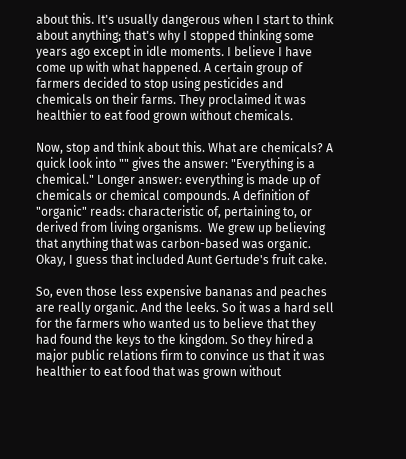about this. It's usually dangerous when I start to think about anything; that's why I stopped thinking some years ago except in idle moments. I believe I have come up with what happened. A certain group of farmers decided to stop using pesticides and chemicals on their farms. They proclaimed it was healthier to eat food grown without chemicals.

Now, stop and think about this. What are chemicals? A quick look into "" gives the answer: "Everything is a chemical." Longer answer: everything is made up of chemicals or chemical compounds. A definition of "organic" reads: characteristic of, pertaining to, or derived from living organisms.  We grew up believing that anything that was carbon-based was organic. Okay, I guess that included Aunt Gertude's fruit cake.

So, even those less expensive bananas and peaches are really organic. And the leeks. So it was a hard sell for the farmers who wanted us to believe that they had found the keys to the kingdom. So they hired a major public relations firm to convince us that it was healthier to eat food that was grown without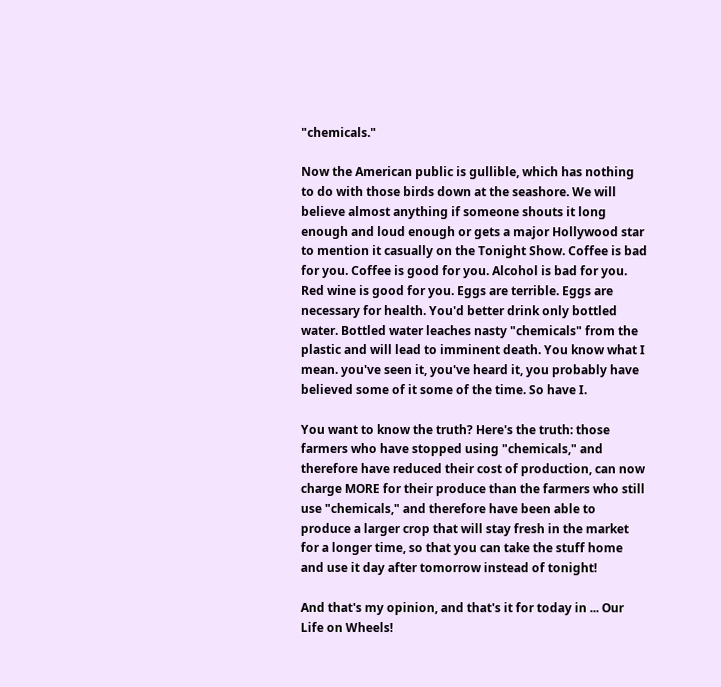"chemicals."

Now the American public is gullible, which has nothing to do with those birds down at the seashore. We will believe almost anything if someone shouts it long enough and loud enough or gets a major Hollywood star to mention it casually on the Tonight Show. Coffee is bad for you. Coffee is good for you. Alcohol is bad for you. Red wine is good for you. Eggs are terrible. Eggs are necessary for health. You'd better drink only bottled water. Bottled water leaches nasty "chemicals" from the plastic and will lead to imminent death. You know what I mean. you've seen it, you've heard it, you probably have believed some of it some of the time. So have I.

You want to know the truth? Here's the truth: those farmers who have stopped using "chemicals," and therefore have reduced their cost of production, can now charge MORE for their produce than the farmers who still use "chemicals," and therefore have been able to produce a larger crop that will stay fresh in the market for a longer time, so that you can take the stuff home and use it day after tomorrow instead of tonight!

And that's my opinion, and that's it for today in ... Our Life on Wheels!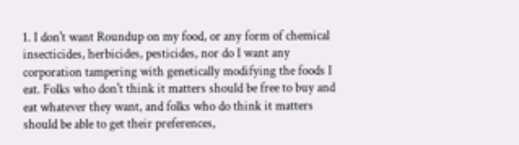1. I don't want Roundup on my food, or any form of chemical insecticides, herbicides, pesticides, nor do I want any corporation tampering with genetically modifying the foods I eat. Folks who don't think it matters should be free to buy and eat whatever they want, and folks who do think it matters should be able to get their preferences,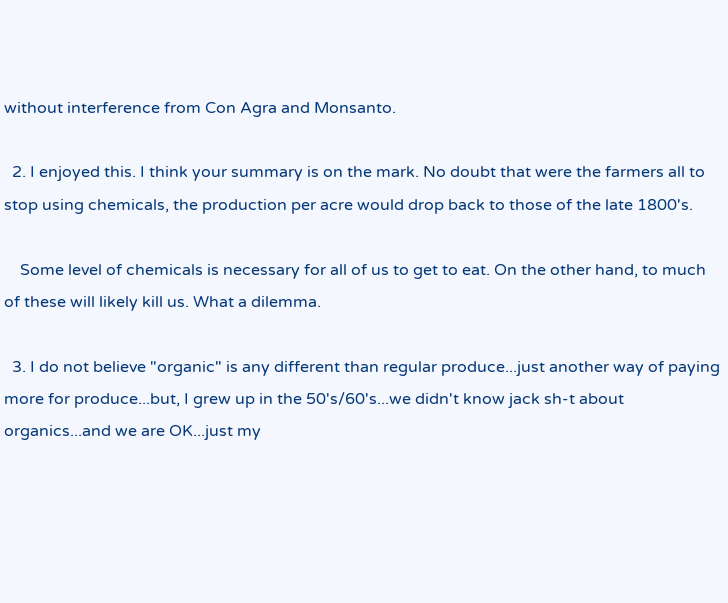without interference from Con Agra and Monsanto.

  2. I enjoyed this. I think your summary is on the mark. No doubt that were the farmers all to stop using chemicals, the production per acre would drop back to those of the late 1800's.

    Some level of chemicals is necessary for all of us to get to eat. On the other hand, to much of these will likely kill us. What a dilemma.

  3. I do not believe "organic" is any different than regular produce...just another way of paying more for produce...but, I grew up in the 50's/60's...we didn't know jack sh-t about organics...and we are OK...just my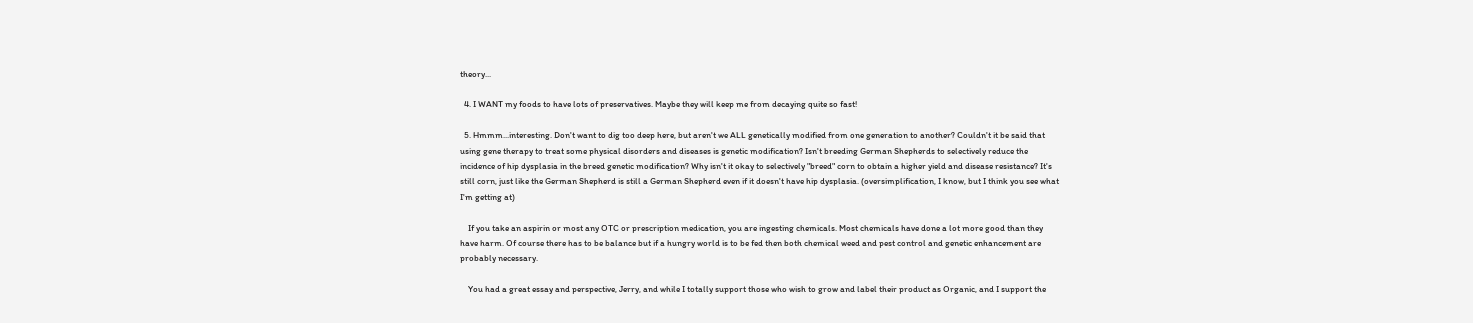theory...

  4. I WANT my foods to have lots of preservatives. Maybe they will keep me from decaying quite so fast!

  5. Hmmm...interesting. Don't want to dig too deep here, but aren't we ALL genetically modified from one generation to another? Couldn't it be said that using gene therapy to treat some physical disorders and diseases is genetic modification? Isn't breeding German Shepherds to selectively reduce the incidence of hip dysplasia in the breed genetic modification? Why isn't it okay to selectively "breed" corn to obtain a higher yield and disease resistance? It's still corn, just like the German Shepherd is still a German Shepherd even if it doesn't have hip dysplasia. (oversimplification, I know, but I think you see what I'm getting at)

    If you take an aspirin or most any OTC or prescription medication, you are ingesting chemicals. Most chemicals have done a lot more good than they have harm. Of course there has to be balance but if a hungry world is to be fed then both chemical weed and pest control and genetic enhancement are probably necessary.

    You had a great essay and perspective, Jerry, and while I totally support those who wish to grow and label their product as Organic, and I support the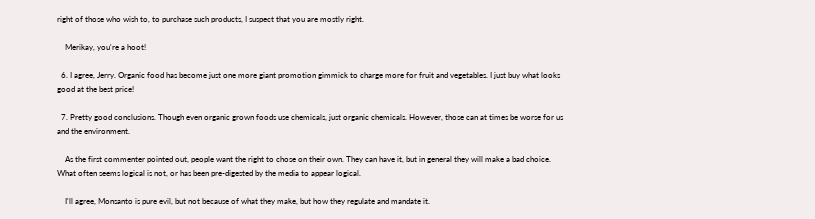right of those who wish to, to purchase such products, I suspect that you are mostly right.

    Merikay, you're a hoot!

  6. I agree, Jerry. Organic food has become just one more giant promotion gimmick to charge more for fruit and vegetables. I just buy what looks good at the best price!

  7. Pretty good conclusions. Though even organic grown foods use chemicals, just organic chemicals. However, those can at times be worse for us and the environment.

    As the first commenter pointed out, people want the right to chose on their own. They can have it, but in general they will make a bad choice. What often seems logical is not, or has been pre-digested by the media to appear logical.

    I'll agree, Monsanto is pure evil, but not because of what they make, but how they regulate and mandate it.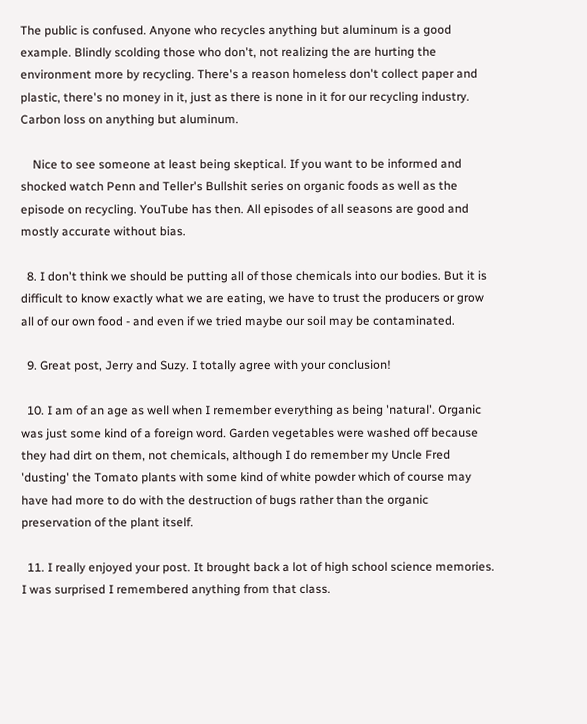The public is confused. Anyone who recycles anything but aluminum is a good example. Blindly scolding those who don't, not realizing the are hurting the environment more by recycling. There's a reason homeless don't collect paper and plastic, there's no money in it, just as there is none in it for our recycling industry. Carbon loss on anything but aluminum.

    Nice to see someone at least being skeptical. If you want to be informed and shocked watch Penn and Teller's Bullshit series on organic foods as well as the episode on recycling. YouTube has then. All episodes of all seasons are good and mostly accurate without bias.

  8. I don't think we should be putting all of those chemicals into our bodies. But it is difficult to know exactly what we are eating, we have to trust the producers or grow all of our own food - and even if we tried maybe our soil may be contaminated.

  9. Great post, Jerry and Suzy. I totally agree with your conclusion!

  10. I am of an age as well when I remember everything as being 'natural'. Organic was just some kind of a foreign word. Garden vegetables were washed off because they had dirt on them, not chemicals, although I do remember my Uncle Fred 'dusting' the Tomato plants with some kind of white powder which of course may have had more to do with the destruction of bugs rather than the organic preservation of the plant itself.

  11. I really enjoyed your post. It brought back a lot of high school science memories. I was surprised I remembered anything from that class.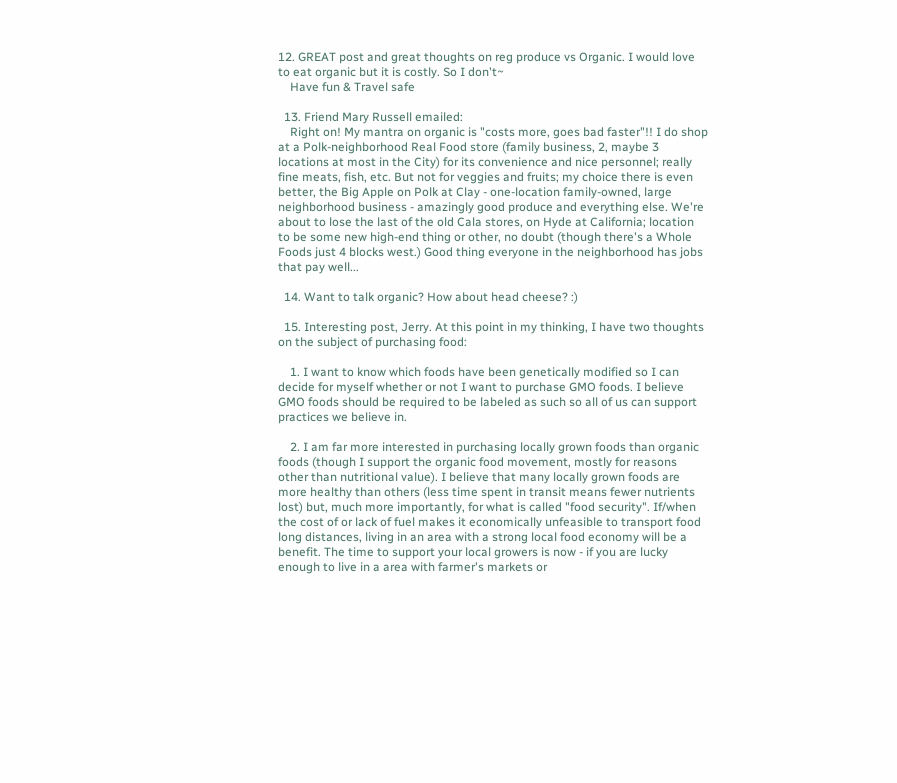12. GREAT post and great thoughts on reg produce vs Organic. I would love to eat organic but it is costly. So I don't~
    Have fun & Travel safe

  13. Friend Mary Russell emailed:
    Right on! My mantra on organic is "costs more, goes bad faster"!! I do shop at a Polk-neighborhood Real Food store (family business, 2, maybe 3 locations at most in the City) for its convenience and nice personnel; really fine meats, fish, etc. But not for veggies and fruits; my choice there is even better, the Big Apple on Polk at Clay - one-location family-owned, large neighborhood business - amazingly good produce and everything else. We're about to lose the last of the old Cala stores, on Hyde at California; location to be some new high-end thing or other, no doubt (though there's a Whole Foods just 4 blocks west.) Good thing everyone in the neighborhood has jobs that pay well...

  14. Want to talk organic? How about head cheese? :)

  15. Interesting post, Jerry. At this point in my thinking, I have two thoughts on the subject of purchasing food:

    1. I want to know which foods have been genetically modified so I can decide for myself whether or not I want to purchase GMO foods. I believe GMO foods should be required to be labeled as such so all of us can support practices we believe in.

    2. I am far more interested in purchasing locally grown foods than organic foods (though I support the organic food movement, mostly for reasons other than nutritional value). I believe that many locally grown foods are more healthy than others (less time spent in transit means fewer nutrients lost) but, much more importantly, for what is called "food security". If/when the cost of or lack of fuel makes it economically unfeasible to transport food long distances, living in an area with a strong local food economy will be a benefit. The time to support your local growers is now - if you are lucky enough to live in a area with farmer's markets or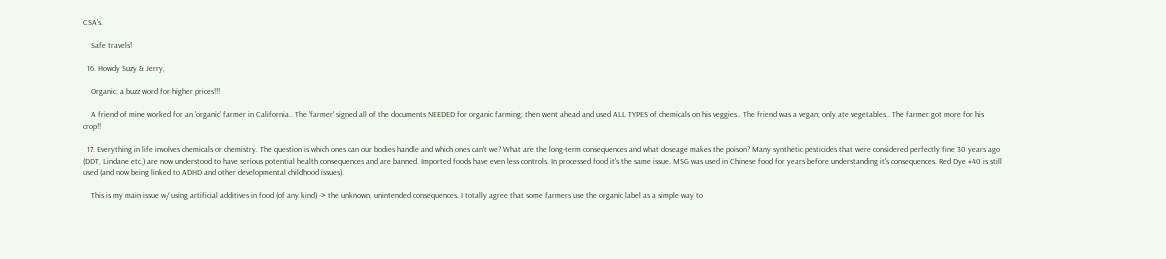CSA's.

    Safe travels!

  16. Howdy Suzy & Jerry,

    Organic: a buzz word for higher prices!!!

    A friend of mine worked for an 'organic' farmer in California.. The 'farmer' signed all of the documents NEEDED for organic farming; then went ahead and used ALL TYPES of chemicals on his veggies.. The friend was a vegan; only ate vegetables.. The farmer got more for his crop!!

  17. Everything in life involves chemicals or chemistry. The question is which ones can our bodies handle and which ones can't we? What are the long-term consequences and what doseage makes the poison? Many synthetic pesticides that were considered perfectly fine 30 years ago (DDT, Lindane etc.) are now understood to have serious potential health consequences and are banned. Imported foods have even less controls. In processed food it's the same issue. MSG was used in Chinese food for years before understanding it's consequences. Red Dye #40 is still used (and now being linked to ADHD and other developmental childhood issues).

    This is my main issue w/ using artificial additives in food (of any kind) -> the unknown, unintended consequences. I totally agree that some farmers use the organic label as a simple way to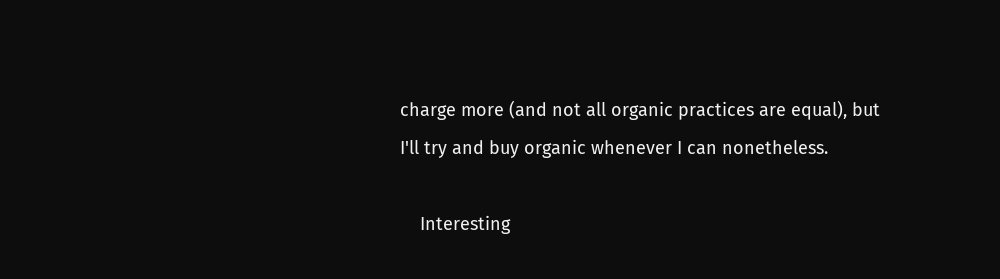charge more (and not all organic practices are equal), but I'll try and buy organic whenever I can nonetheless.

    Interesting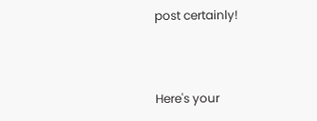post certainly!



Here's your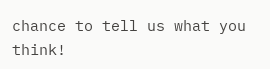chance to tell us what you think!